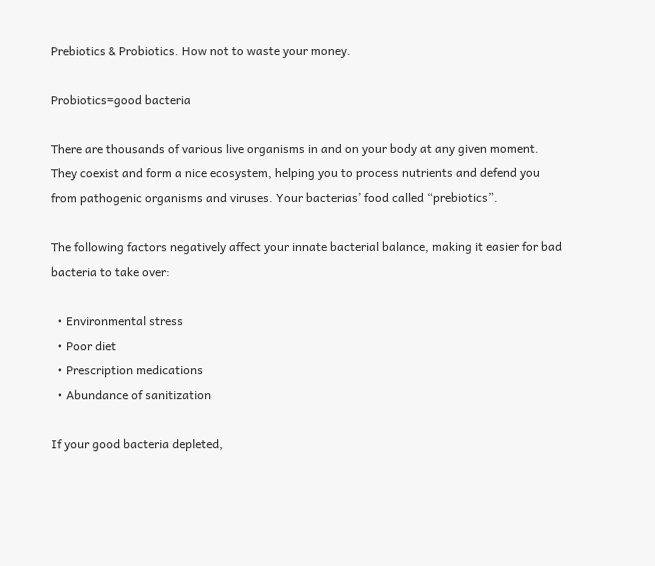Prebiotics & Probiotics. How not to waste your money.

Probiotics=good bacteria

There are thousands of various live organisms in and on your body at any given moment. They coexist and form a nice ecosystem, helping you to process nutrients and defend you from pathogenic organisms and viruses. Your bacterias’ food called “prebiotics”.

The following factors negatively affect your innate bacterial balance, making it easier for bad bacteria to take over:

  • Environmental stress
  • Poor diet
  • Prescription medications
  • Abundance of sanitization

If your good bacteria depleted,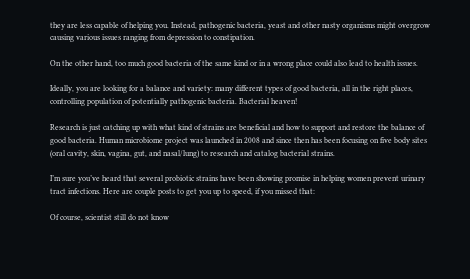they are less capable of helping you. Instead, pathogenic bacteria, yeast and other nasty organisms might overgrow causing various issues ranging from depression to constipation.

On the other hand, too much good bacteria of the same kind or in a wrong place could also lead to health issues.

Ideally, you are looking for a balance and variety: many different types of good bacteria, all in the right places, controlling population of potentially pathogenic bacteria. Bacterial heaven!

Research is just catching up with what kind of strains are beneficial and how to support and restore the balance of good bacteria. Human microbiome project was launched in 2008 and since then has been focusing on five body sites (oral cavity, skin, vagina, gut, and nasal/lung) to research and catalog bacterial strains.

I’m sure you’ve heard that several probiotic strains have been showing promise in helping women prevent urinary tract infections. Here are couple posts to get you up to speed, if you missed that:

Of course, scientist still do not know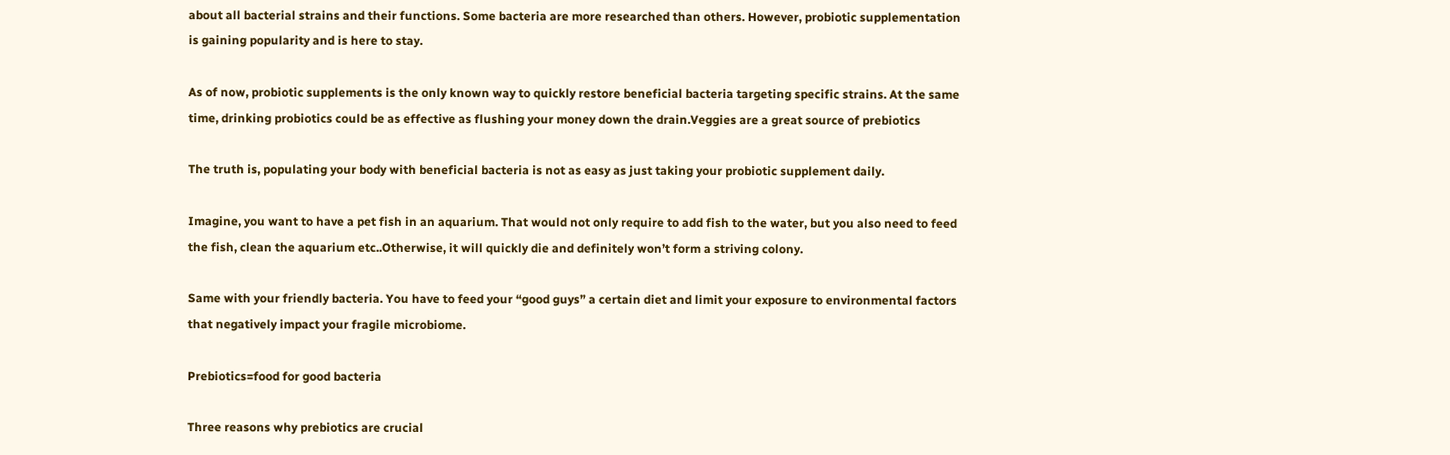about all bacterial strains and their functions. Some bacteria are more researched than others. However, probiotic supplementation is gaining popularity and is here to stay.

As of now, probiotic supplements is the only known way to quickly restore beneficial bacteria targeting specific strains. At the same time, drinking probiotics could be as effective as flushing your money down the drain.Veggies are a great source of prebiotics

The truth is, populating your body with beneficial bacteria is not as easy as just taking your probiotic supplement daily.

Imagine, you want to have a pet fish in an aquarium. That would not only require to add fish to the water, but you also need to feed the fish, clean the aquarium etc..Otherwise, it will quickly die and definitely won’t form a striving colony.

Same with your friendly bacteria. You have to feed your “good guys” a certain diet and limit your exposure to environmental factors that negatively impact your fragile microbiome.

Prebiotics=food for good bacteria

Three reasons why prebiotics are crucial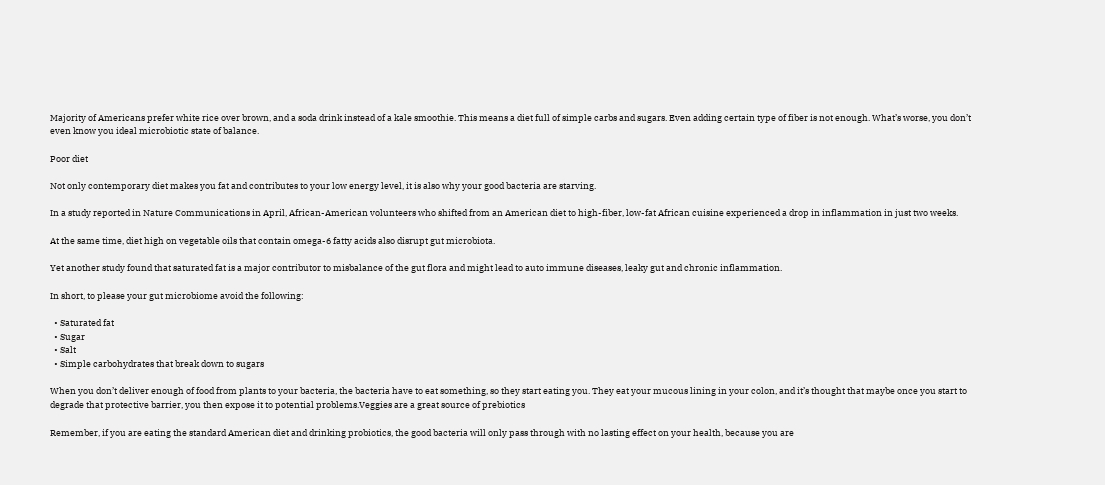Majority of Americans prefer white rice over brown, and a soda drink instead of a kale smoothie. This means a diet full of simple carbs and sugars. Even adding certain type of fiber is not enough. What’s worse, you don’t even know you ideal microbiotic state of balance.

Poor diet

Not only contemporary diet makes you fat and contributes to your low energy level, it is also why your good bacteria are starving.

In a study reported in Nature Communications in April, African-American volunteers who shifted from an American diet to high-fiber, low-fat African cuisine experienced a drop in inflammation in just two weeks.

At the same time, diet high on vegetable oils that contain omega-6 fatty acids also disrupt gut microbiota.

Yet another study found that saturated fat is a major contributor to misbalance of the gut flora and might lead to auto immune diseases, leaky gut and chronic inflammation.

In short, to please your gut microbiome avoid the following:

  • Saturated fat
  • Sugar
  • Salt
  • Simple carbohydrates that break down to sugars

When you don’t deliver enough of food from plants to your bacteria, the bacteria have to eat something, so they start eating you. They eat your mucous lining in your colon, and it’s thought that maybe once you start to degrade that protective barrier, you then expose it to potential problems.Veggies are a great source of prebiotics

Remember, if you are eating the standard American diet and drinking probiotics, the good bacteria will only pass through with no lasting effect on your health, because you are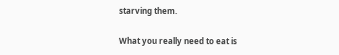starving them.

What you really need to eat is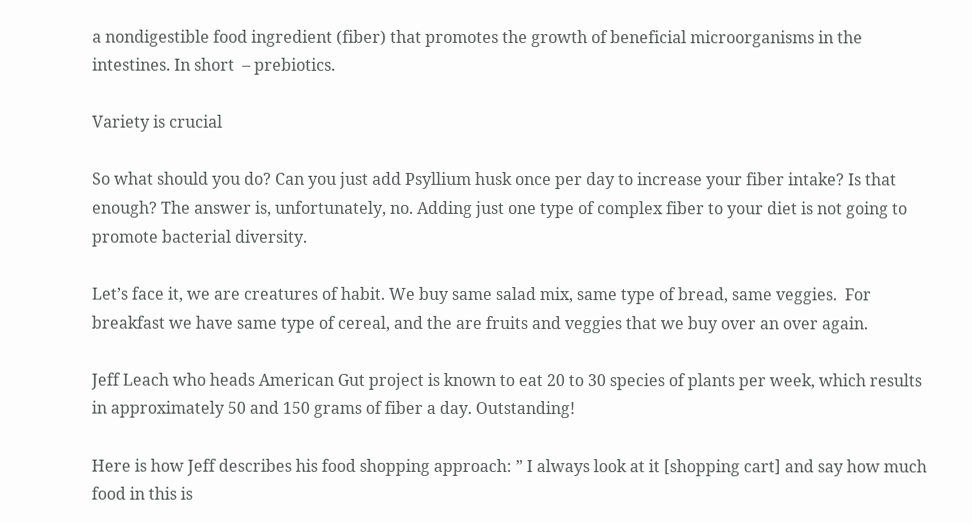a nondigestible food ingredient (fiber) that promotes the growth of beneficial microorganisms in the intestines. In short  – prebiotics.

Variety is crucial

So what should you do? Can you just add Psyllium husk once per day to increase your fiber intake? Is that enough? The answer is, unfortunately, no. Adding just one type of complex fiber to your diet is not going to promote bacterial diversity.

Let’s face it, we are creatures of habit. We buy same salad mix, same type of bread, same veggies.  For breakfast we have same type of cereal, and the are fruits and veggies that we buy over an over again.

Jeff Leach who heads American Gut project is known to eat 20 to 30 species of plants per week, which results in approximately 50 and 150 grams of fiber a day. Outstanding!

Here is how Jeff describes his food shopping approach: ” I always look at it [shopping cart] and say how much food in this is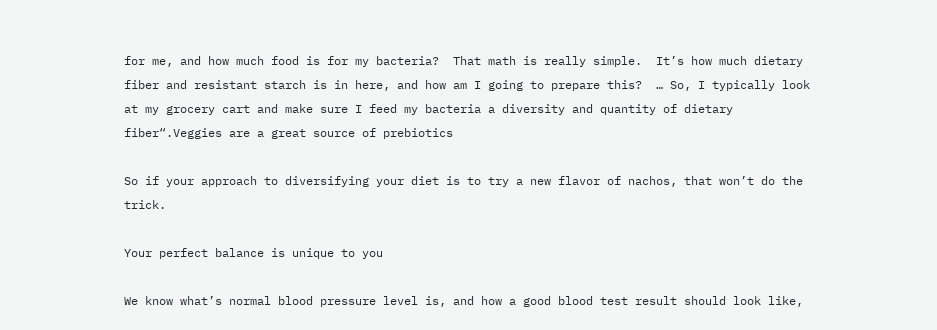for me, and how much food is for my bacteria?  That math is really simple.  It’s how much dietary fiber and resistant starch is in here, and how am I going to prepare this?  … So, I typically look at my grocery cart and make sure I feed my bacteria a diversity and quantity of dietary fiber“.Veggies are a great source of prebiotics

So if your approach to diversifying your diet is to try a new flavor of nachos, that won’t do the trick.

Your perfect balance is unique to you

We know what’s normal blood pressure level is, and how a good blood test result should look like,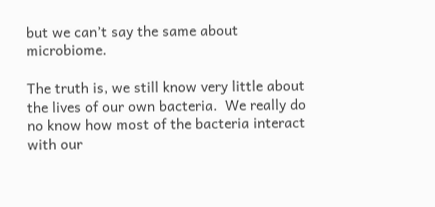but we can’t say the same about microbiome.

The truth is, we still know very little about the lives of our own bacteria.  We really do no know how most of the bacteria interact with our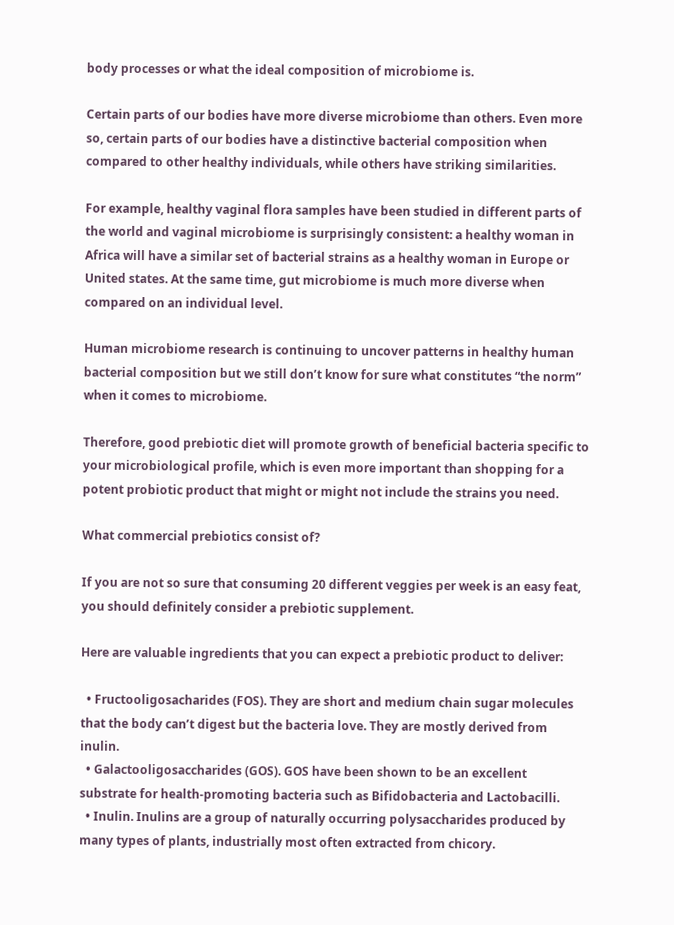body processes or what the ideal composition of microbiome is.

Certain parts of our bodies have more diverse microbiome than others. Even more so, certain parts of our bodies have a distinctive bacterial composition when compared to other healthy individuals, while others have striking similarities.

For example, healthy vaginal flora samples have been studied in different parts of the world and vaginal microbiome is surprisingly consistent: a healthy woman in Africa will have a similar set of bacterial strains as a healthy woman in Europe or United states. At the same time, gut microbiome is much more diverse when compared on an individual level.

Human microbiome research is continuing to uncover patterns in healthy human bacterial composition but we still don’t know for sure what constitutes “the norm” when it comes to microbiome.

Therefore, good prebiotic diet will promote growth of beneficial bacteria specific to your microbiological profile, which is even more important than shopping for a potent probiotic product that might or might not include the strains you need.

What commercial prebiotics consist of?

If you are not so sure that consuming 20 different veggies per week is an easy feat, you should definitely consider a prebiotic supplement.

Here are valuable ingredients that you can expect a prebiotic product to deliver:

  • Fructooligosacharides (FOS). They are short and medium chain sugar molecules that the body can’t digest but the bacteria love. They are mostly derived from inulin.
  • Galactooligosaccharides (GOS). GOS have been shown to be an excellent substrate for health-promoting bacteria such as Bifidobacteria and Lactobacilli.
  • Inulin. Inulins are a group of naturally occurring polysaccharides produced by many types of plants, industrially most often extracted from chicory.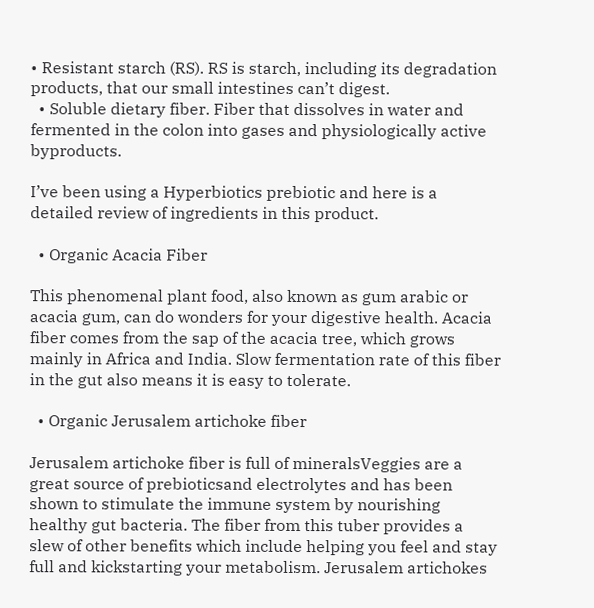• Resistant starch (RS). RS is starch, including its degradation products, that our small intestines can’t digest.
  • Soluble dietary fiber. Fiber that dissolves in water and fermented in the colon into gases and physiologically active byproducts.

I’ve been using a Hyperbiotics prebiotic and here is a detailed review of ingredients in this product.

  • Organic Acacia Fiber

This phenomenal plant food, also known as gum arabic or acacia gum, can do wonders for your digestive health. Acacia fiber comes from the sap of the acacia tree, which grows mainly in Africa and India. Slow fermentation rate of this fiber in the gut also means it is easy to tolerate.

  • Organic Jerusalem artichoke fiber

Jerusalem artichoke fiber is full of mineralsVeggies are a great source of prebioticsand electrolytes and has been shown to stimulate the immune system by nourishing healthy gut bacteria. The fiber from this tuber provides a slew of other benefits which include helping you feel and stay full and kickstarting your metabolism. Jerusalem artichokes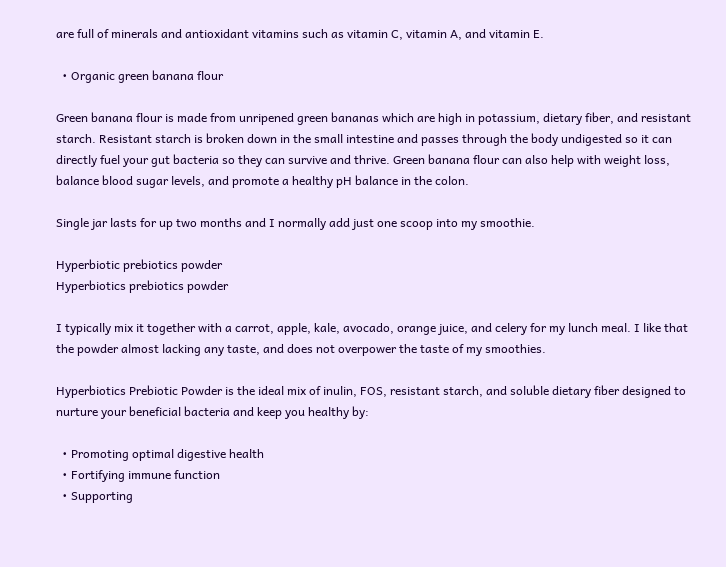are full of minerals and antioxidant vitamins such as vitamin C, vitamin A, and vitamin E.

  • Organic green banana flour

Green banana flour is made from unripened green bananas which are high in potassium, dietary fiber, and resistant starch. Resistant starch is broken down in the small intestine and passes through the body undigested so it can directly fuel your gut bacteria so they can survive and thrive. Green banana flour can also help with weight loss, balance blood sugar levels, and promote a healthy pH balance in the colon.

Single jar lasts for up two months and I normally add just one scoop into my smoothie.

Hyperbiotic prebiotics powder
Hyperbiotics prebiotics powder

I typically mix it together with a carrot, apple, kale, avocado, orange juice, and celery for my lunch meal. I like that the powder almost lacking any taste, and does not overpower the taste of my smoothies.

Hyperbiotics Prebiotic Powder is the ideal mix of inulin, FOS, resistant starch, and soluble dietary fiber designed to nurture your beneficial bacteria and keep you healthy by:

  • Promoting optimal digestive health
  • Fortifying immune function
  • Supporting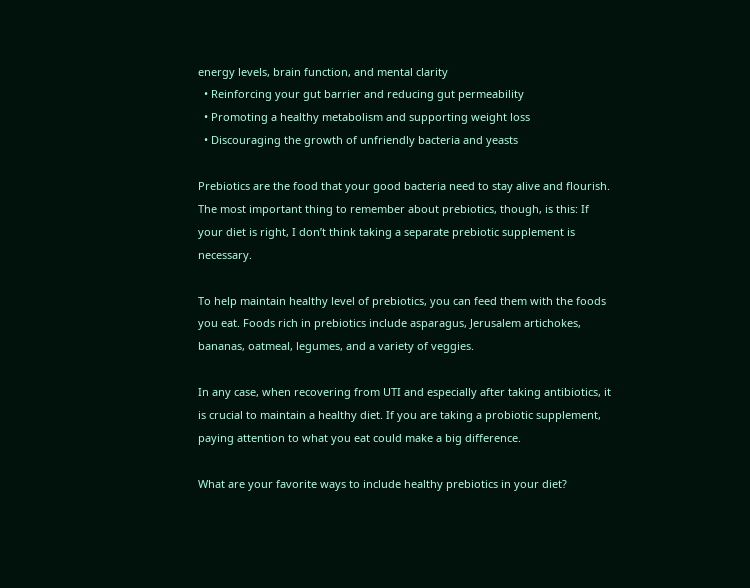energy levels, brain function, and mental clarity
  • Reinforcing your gut barrier and reducing gut permeability
  • Promoting a healthy metabolism and supporting weight loss
  • Discouraging the growth of unfriendly bacteria and yeasts

Prebiotics are the food that your good bacteria need to stay alive and flourish. The most important thing to remember about prebiotics, though, is this: If your diet is right, I don’t think taking a separate prebiotic supplement is necessary.

To help maintain healthy level of prebiotics, you can feed them with the foods you eat. Foods rich in prebiotics include asparagus, Jerusalem artichokes, bananas, oatmeal, legumes, and a variety of veggies.

In any case, when recovering from UTI and especially after taking antibiotics, it is crucial to maintain a healthy diet. If you are taking a probiotic supplement, paying attention to what you eat could make a big difference.

What are your favorite ways to include healthy prebiotics in your diet?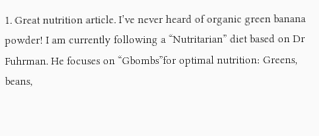1. Great nutrition article. I’ve never heard of organic green banana powder! I am currently following a “Nutritarian” diet based on Dr Fuhrman. He focuses on “Gbombs”for optimal nutrition: Greens, beans,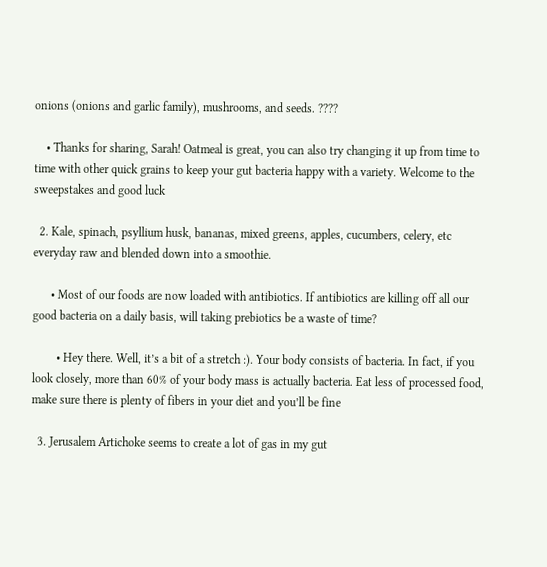onions (onions and garlic family), mushrooms, and seeds. ????

    • Thanks for sharing, Sarah! Oatmeal is great, you can also try changing it up from time to time with other quick grains to keep your gut bacteria happy with a variety. Welcome to the sweepstakes and good luck

  2. Kale, spinach, psyllium husk, bananas, mixed greens, apples, cucumbers, celery, etc everyday raw and blended down into a smoothie.

      • Most of our foods are now loaded with antibiotics. If antibiotics are killing off all our good bacteria on a daily basis, will taking prebiotics be a waste of time?

        • Hey there. Well, it’s a bit of a stretch :). Your body consists of bacteria. In fact, if you look closely, more than 60% of your body mass is actually bacteria. Eat less of processed food, make sure there is plenty of fibers in your diet and you’ll be fine

  3. Jerusalem Artichoke seems to create a lot of gas in my gut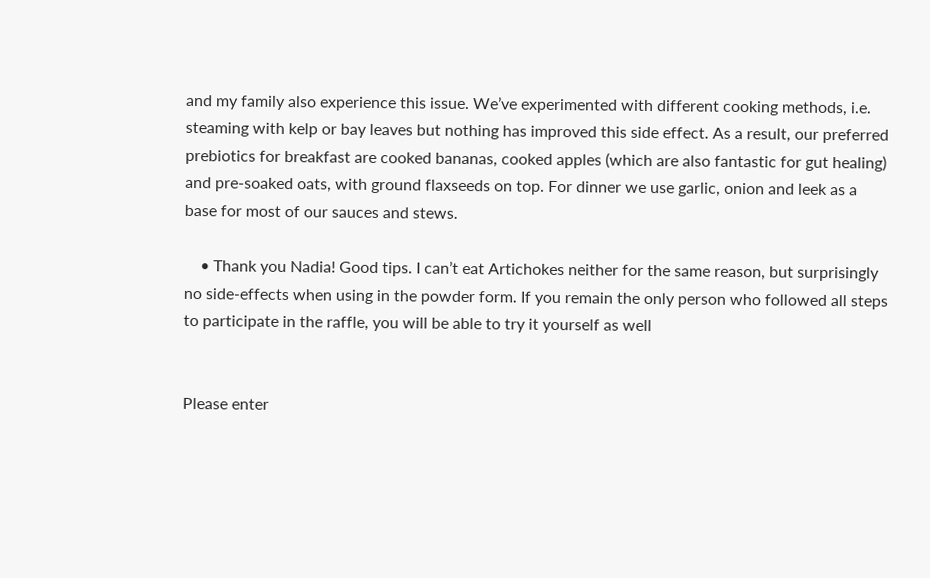and my family also experience this issue. We’ve experimented with different cooking methods, i.e. steaming with kelp or bay leaves but nothing has improved this side effect. As a result, our preferred prebiotics for breakfast are cooked bananas, cooked apples (which are also fantastic for gut healing) and pre-soaked oats, with ground flaxseeds on top. For dinner we use garlic, onion and leek as a base for most of our sauces and stews.

    • Thank you Nadia! Good tips. I can’t eat Artichokes neither for the same reason, but surprisingly no side-effects when using in the powder form. If you remain the only person who followed all steps to participate in the raffle, you will be able to try it yourself as well


Please enter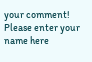your comment!
Please enter your name here